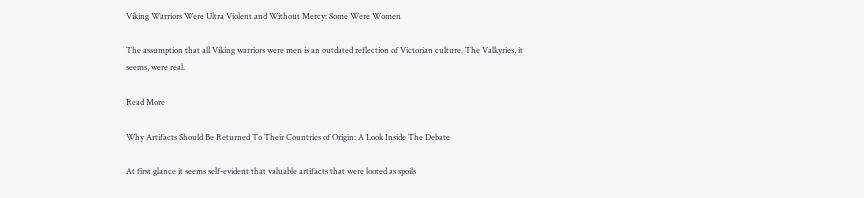Viking Warriors Were Ultra Violent and Without Mercy: Some Were Women

The assumption that all Viking warriors were men is an outdated reflection of Victorian culture. The Valkyries, it seems, were real.

Read More

Why Artifacts Should Be Returned To Their Countries of Origin: A Look Inside The Debate

At first glance it seems self-evident that valuable artifacts that were looted as spoils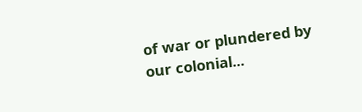of war or plundered by our colonial...